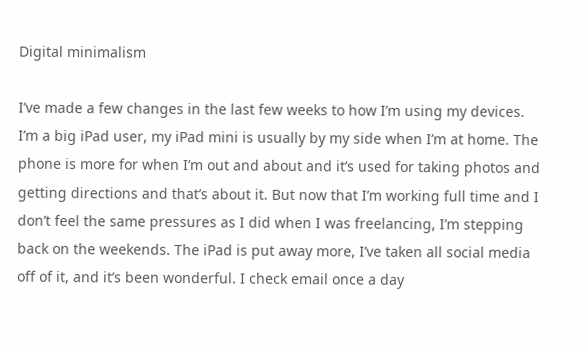Digital minimalism

I’ve made a few changes in the last few weeks to how I’m using my devices. I’m a big iPad user, my iPad mini is usually by my side when I’m at home. The phone is more for when I’m out and about and it’s used for taking photos and getting directions and that’s about it. But now that I’m working full time and I don’t feel the same pressures as I did when I was freelancing, I’m stepping back on the weekends. The iPad is put away more, I’ve taken all social media off of it, and it’s been wonderful. I check email once a day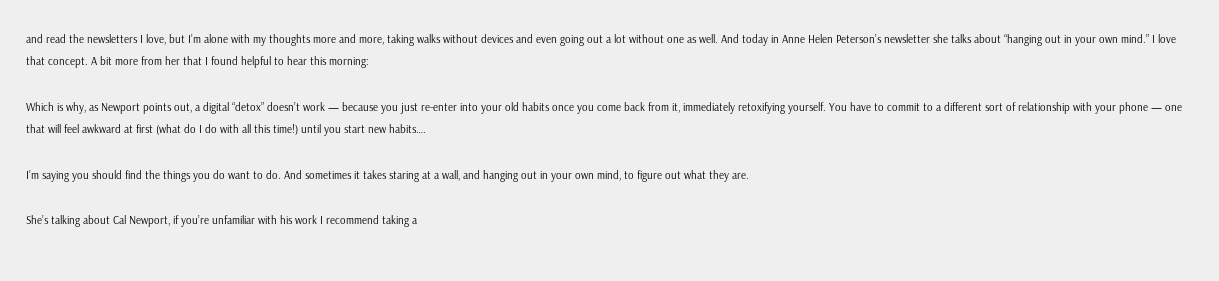and read the newsletters I love, but I’m alone with my thoughts more and more, taking walks without devices and even going out a lot without one as well. And today in Anne Helen Peterson’s newsletter she talks about “hanging out in your own mind.” I love that concept. A bit more from her that I found helpful to hear this morning:

Which is why, as Newport points out, a digital “detox” doesn’t work — because you just re-enter into your old habits once you come back from it, immediately retoxifying yourself. You have to commit to a different sort of relationship with your phone — one that will feel awkward at first (what do I do with all this time!) until you start new habits….

I’m saying you should find the things you do want to do. And sometimes it takes staring at a wall, and hanging out in your own mind, to figure out what they are.

She’s talking about Cal Newport, if you’re unfamiliar with his work I recommend taking a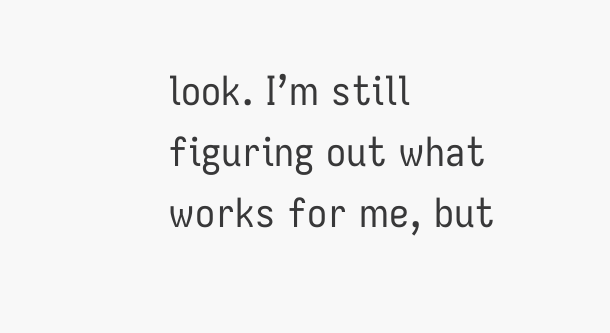look. I’m still figuring out what works for me, but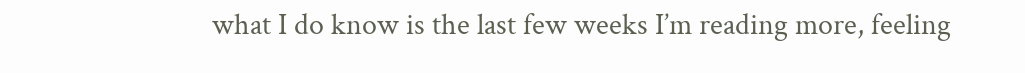what I do know is the last few weeks I’m reading more, feeling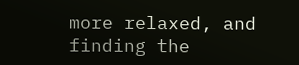more relaxed, and finding the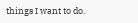things I want to do.